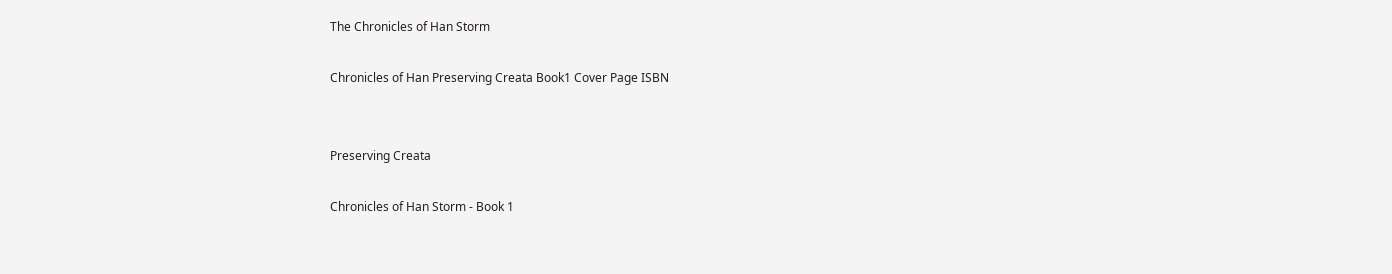The Chronicles of Han Storm

Chronicles of Han Preserving Creata Book1 Cover Page ISBN


Preserving Creata

Chronicles of Han Storm - Book 1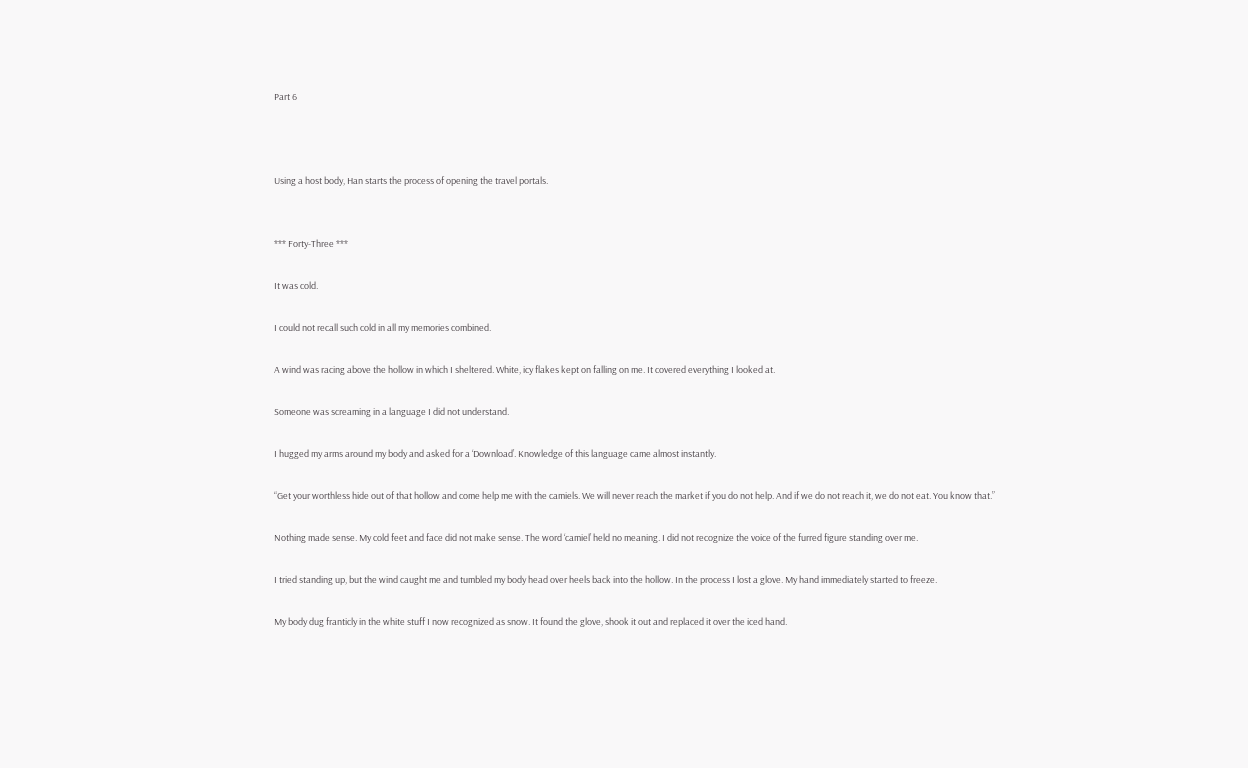Part 6



Using a host body, Han starts the process of opening the travel portals.


*** Forty-Three ***

It was cold.

I could not recall such cold in all my memories combined.

A wind was racing above the hollow in which I sheltered. White, icy flakes kept on falling on me. It covered everything I looked at.

Someone was screaming in a language I did not understand.

I hugged my arms around my body and asked for a ‘Download’. Knowledge of this language came almost instantly.

“Get your worthless hide out of that hollow and come help me with the camiels. We will never reach the market if you do not help. And if we do not reach it, we do not eat. You know that.”

Nothing made sense. My cold feet and face did not make sense. The word ‘camiel’ held no meaning. I did not recognize the voice of the furred figure standing over me.

I tried standing up, but the wind caught me and tumbled my body head over heels back into the hollow. In the process I lost a glove. My hand immediately started to freeze.

My body dug franticly in the white stuff I now recognized as snow. It found the glove, shook it out and replaced it over the iced hand.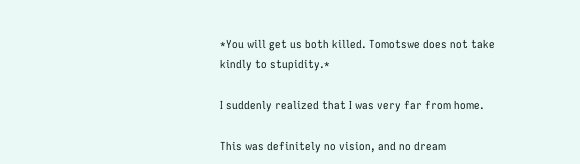*You will get us both killed. Tomotswe does not take kindly to stupidity.*

I suddenly realized that I was very far from home.

This was definitely no vision, and no dream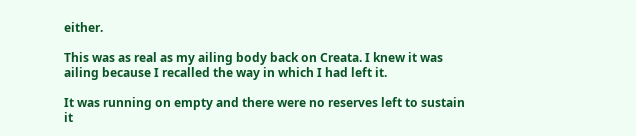either.

This was as real as my ailing body back on Creata. I knew it was ailing because I recalled the way in which I had left it.

It was running on empty and there were no reserves left to sustain it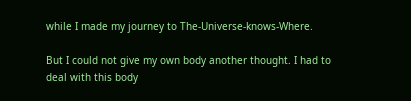while I made my journey to The-Universe-knows-Where.

But I could not give my own body another thought. I had to deal with this body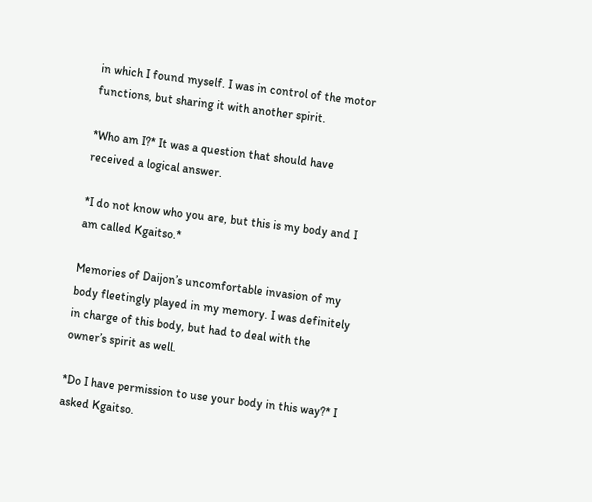in which I found myself. I was in control of the motor functions, but sharing it with another spirit.

*Who am I?* It was a question that should have received a logical answer.

*I do not know who you are, but this is my body and I am called Kgaitso.*

Memories of Daijon’s uncomfortable invasion of my body fleetingly played in my memory. I was definitely in charge of this body, but had to deal with the owner’s spirit as well.

*Do I have permission to use your body in this way?* I asked Kgaitso.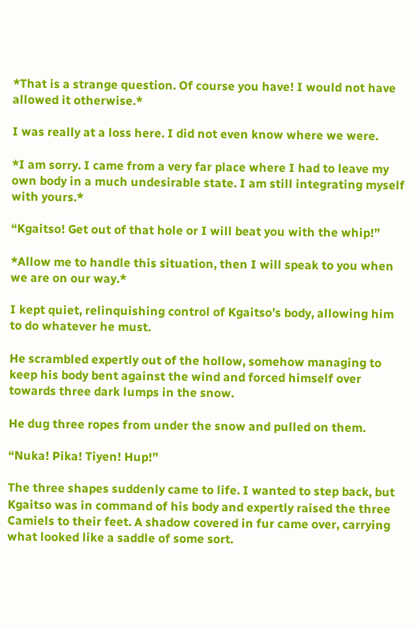*That is a strange question. Of course you have! I would not have allowed it otherwise.*

I was really at a loss here. I did not even know where we were.

*I am sorry. I came from a very far place where I had to leave my own body in a much undesirable state. I am still integrating myself with yours.*

“Kgaitso! Get out of that hole or I will beat you with the whip!”

*Allow me to handle this situation, then I will speak to you when we are on our way.*

I kept quiet, relinquishing control of Kgaitso’s body, allowing him to do whatever he must.

He scrambled expertly out of the hollow, somehow managing to keep his body bent against the wind and forced himself over towards three dark lumps in the snow.

He dug three ropes from under the snow and pulled on them.

“Nuka! Pika! Tiyen! Hup!”

The three shapes suddenly came to life. I wanted to step back, but Kgaitso was in command of his body and expertly raised the three Camiels to their feet. A shadow covered in fur came over, carrying what looked like a saddle of some sort.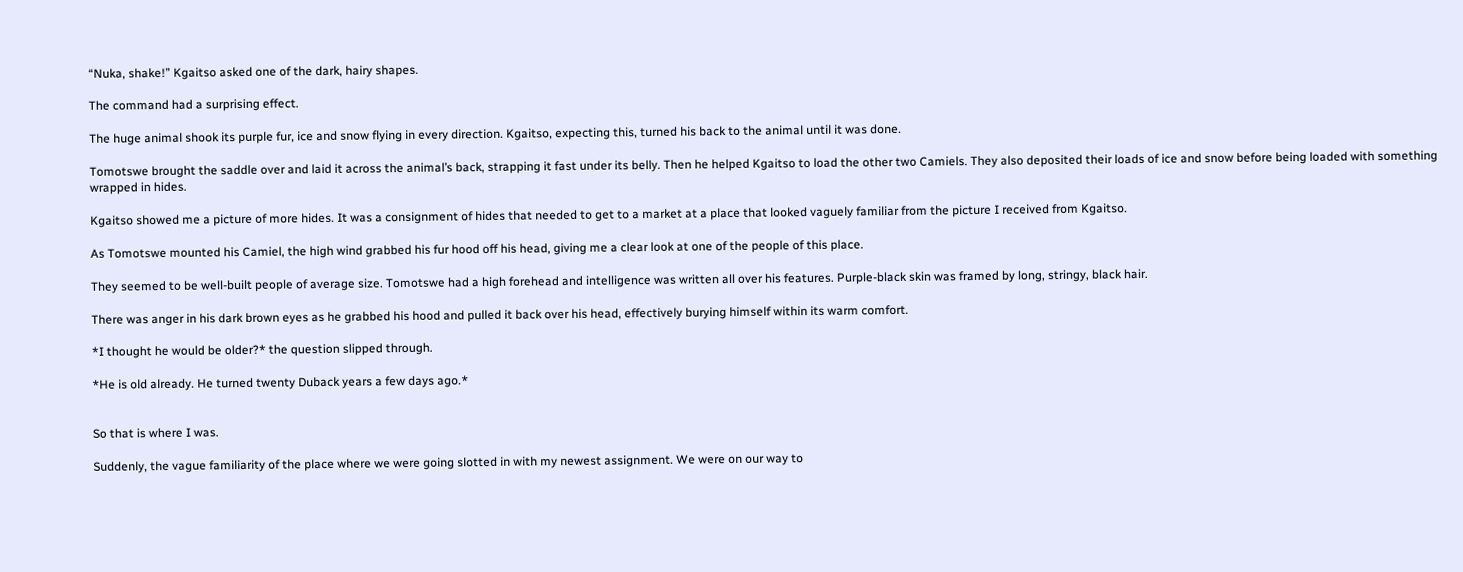“Nuka, shake!” Kgaitso asked one of the dark, hairy shapes.

The command had a surprising effect.

The huge animal shook its purple fur, ice and snow flying in every direction. Kgaitso, expecting this, turned his back to the animal until it was done.

Tomotswe brought the saddle over and laid it across the animal’s back, strapping it fast under its belly. Then he helped Kgaitso to load the other two Camiels. They also deposited their loads of ice and snow before being loaded with something wrapped in hides.

Kgaitso showed me a picture of more hides. It was a consignment of hides that needed to get to a market at a place that looked vaguely familiar from the picture I received from Kgaitso.

As Tomotswe mounted his Camiel, the high wind grabbed his fur hood off his head, giving me a clear look at one of the people of this place.

They seemed to be well-built people of average size. Tomotswe had a high forehead and intelligence was written all over his features. Purple-black skin was framed by long, stringy, black hair.

There was anger in his dark brown eyes as he grabbed his hood and pulled it back over his head, effectively burying himself within its warm comfort.

*I thought he would be older?* the question slipped through.

*He is old already. He turned twenty Duback years a few days ago.*


So that is where I was.

Suddenly, the vague familiarity of the place where we were going slotted in with my newest assignment. We were on our way to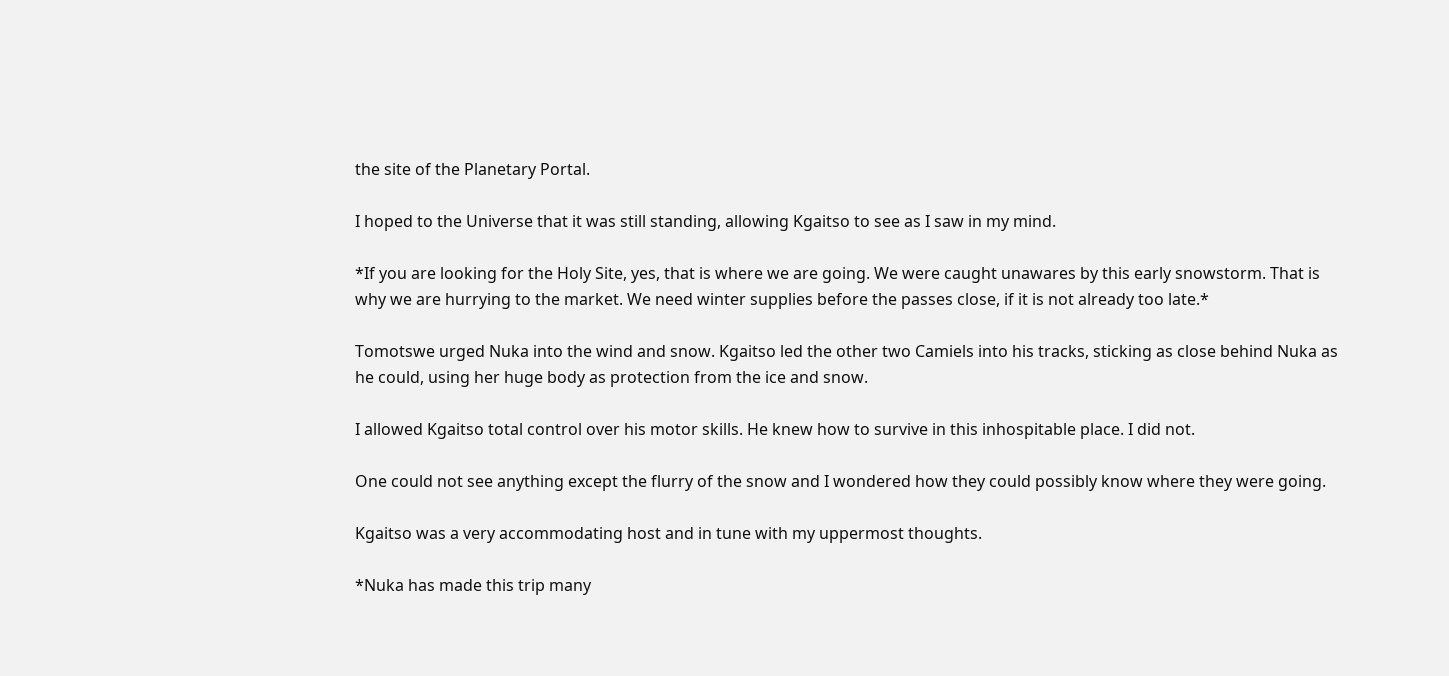the site of the Planetary Portal.

I hoped to the Universe that it was still standing, allowing Kgaitso to see as I saw in my mind.

*If you are looking for the Holy Site, yes, that is where we are going. We were caught unawares by this early snowstorm. That is why we are hurrying to the market. We need winter supplies before the passes close, if it is not already too late.*

Tomotswe urged Nuka into the wind and snow. Kgaitso led the other two Camiels into his tracks, sticking as close behind Nuka as he could, using her huge body as protection from the ice and snow.

I allowed Kgaitso total control over his motor skills. He knew how to survive in this inhospitable place. I did not.

One could not see anything except the flurry of the snow and I wondered how they could possibly know where they were going.

Kgaitso was a very accommodating host and in tune with my uppermost thoughts.

*Nuka has made this trip many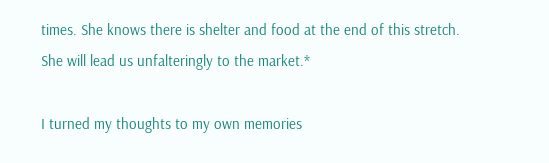times. She knows there is shelter and food at the end of this stretch. She will lead us unfalteringly to the market.*

I turned my thoughts to my own memories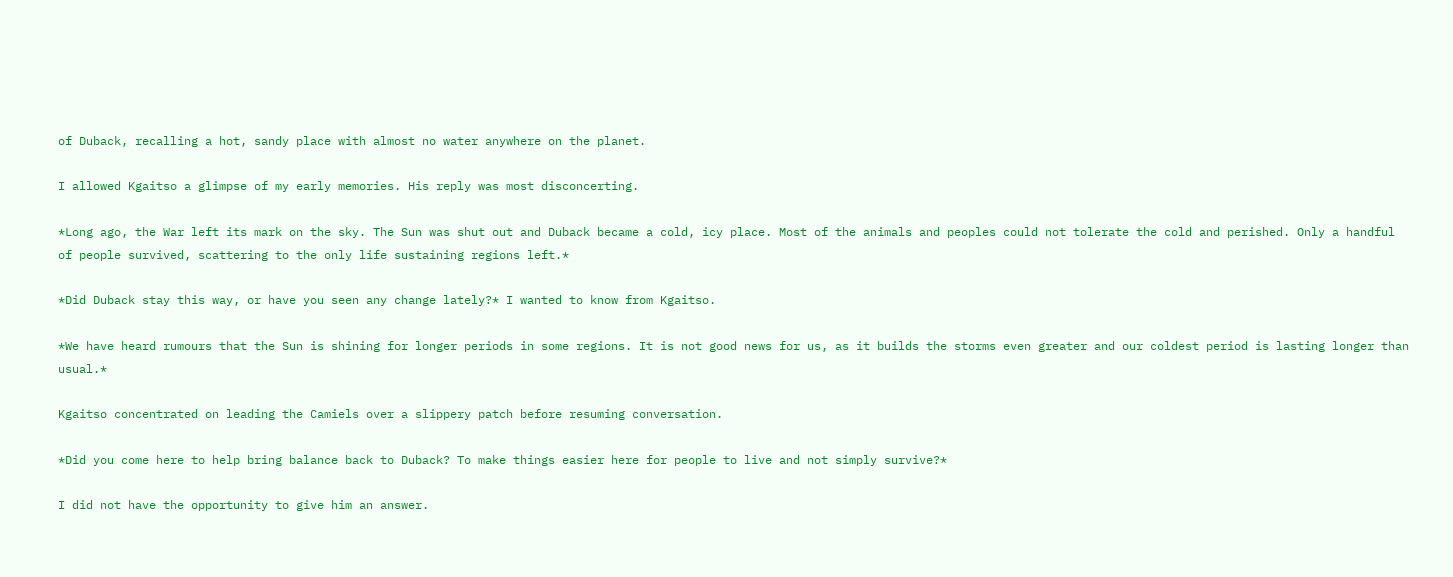of Duback, recalling a hot, sandy place with almost no water anywhere on the planet.

I allowed Kgaitso a glimpse of my early memories. His reply was most disconcerting.

*Long ago, the War left its mark on the sky. The Sun was shut out and Duback became a cold, icy place. Most of the animals and peoples could not tolerate the cold and perished. Only a handful of people survived, scattering to the only life sustaining regions left.*

*Did Duback stay this way, or have you seen any change lately?* I wanted to know from Kgaitso.

*We have heard rumours that the Sun is shining for longer periods in some regions. It is not good news for us, as it builds the storms even greater and our coldest period is lasting longer than usual.*

Kgaitso concentrated on leading the Camiels over a slippery patch before resuming conversation.

*Did you come here to help bring balance back to Duback? To make things easier here for people to live and not simply survive?*

I did not have the opportunity to give him an answer.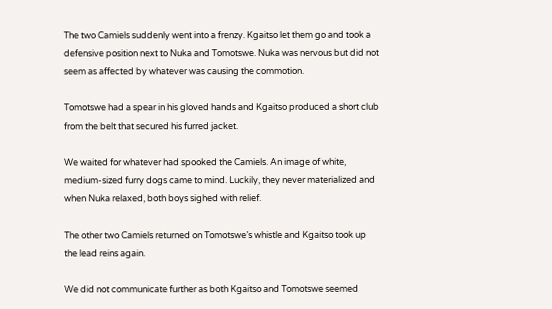The two Camiels suddenly went into a frenzy. Kgaitso let them go and took a defensive position next to Nuka and Tomotswe. Nuka was nervous but did not seem as affected by whatever was causing the commotion.

Tomotswe had a spear in his gloved hands and Kgaitso produced a short club from the belt that secured his furred jacket.

We waited for whatever had spooked the Camiels. An image of white, medium-sized furry dogs came to mind. Luckily, they never materialized and when Nuka relaxed, both boys sighed with relief.

The other two Camiels returned on Tomotswe’s whistle and Kgaitso took up the lead reins again.

We did not communicate further as both Kgaitso and Tomotswe seemed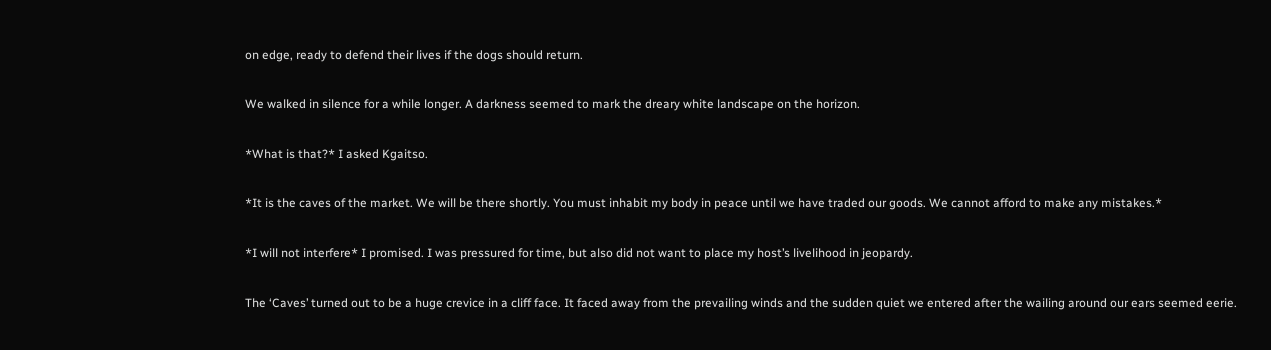on edge, ready to defend their lives if the dogs should return.

We walked in silence for a while longer. A darkness seemed to mark the dreary white landscape on the horizon.

*What is that?* I asked Kgaitso.

*It is the caves of the market. We will be there shortly. You must inhabit my body in peace until we have traded our goods. We cannot afford to make any mistakes.*

*I will not interfere* I promised. I was pressured for time, but also did not want to place my host’s livelihood in jeopardy.

The ‘Caves’ turned out to be a huge crevice in a cliff face. It faced away from the prevailing winds and the sudden quiet we entered after the wailing around our ears seemed eerie.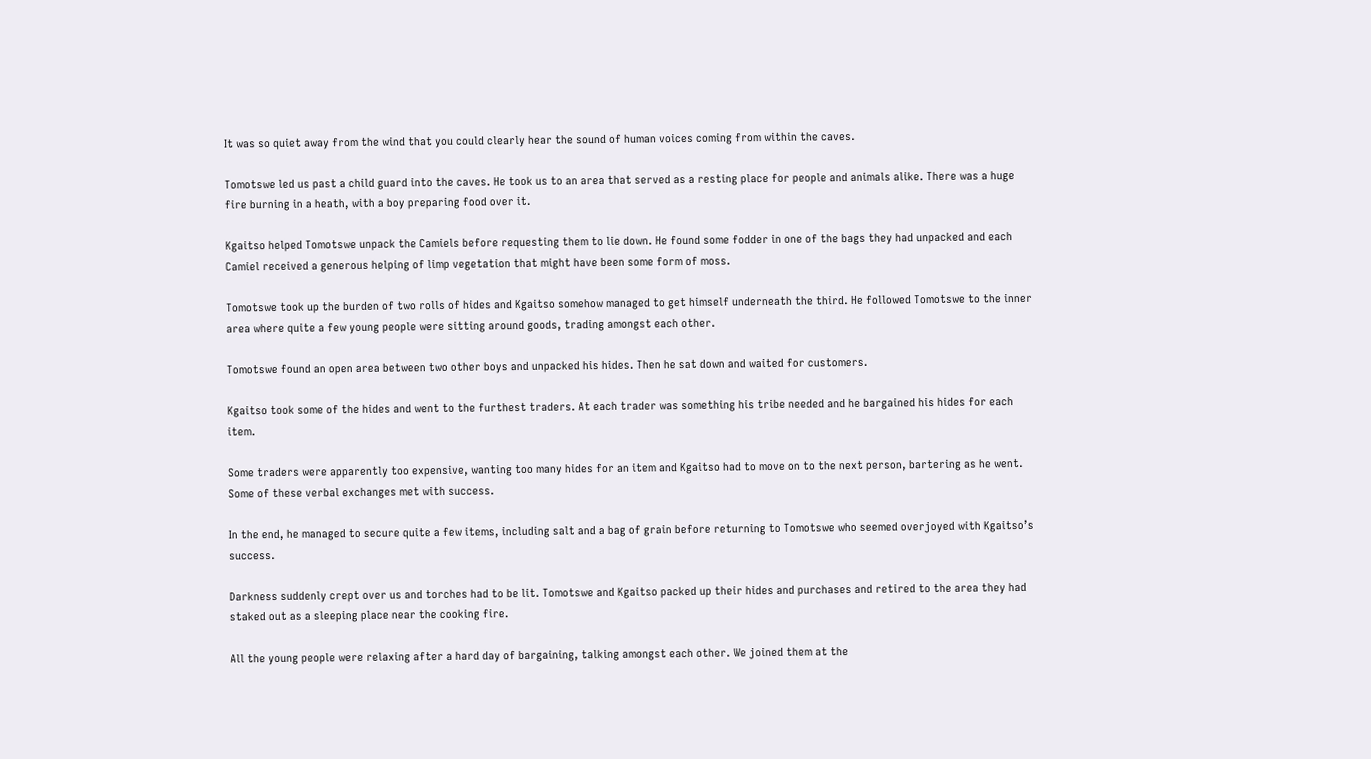It was so quiet away from the wind that you could clearly hear the sound of human voices coming from within the caves.

Tomotswe led us past a child guard into the caves. He took us to an area that served as a resting place for people and animals alike. There was a huge fire burning in a heath, with a boy preparing food over it.

Kgaitso helped Tomotswe unpack the Camiels before requesting them to lie down. He found some fodder in one of the bags they had unpacked and each Camiel received a generous helping of limp vegetation that might have been some form of moss.

Tomotswe took up the burden of two rolls of hides and Kgaitso somehow managed to get himself underneath the third. He followed Tomotswe to the inner area where quite a few young people were sitting around goods, trading amongst each other.

Tomotswe found an open area between two other boys and unpacked his hides. Then he sat down and waited for customers.

Kgaitso took some of the hides and went to the furthest traders. At each trader was something his tribe needed and he bargained his hides for each item.

Some traders were apparently too expensive, wanting too many hides for an item and Kgaitso had to move on to the next person, bartering as he went. Some of these verbal exchanges met with success.

In the end, he managed to secure quite a few items, including salt and a bag of grain before returning to Tomotswe who seemed overjoyed with Kgaitso’s success.

Darkness suddenly crept over us and torches had to be lit. Tomotswe and Kgaitso packed up their hides and purchases and retired to the area they had staked out as a sleeping place near the cooking fire.

All the young people were relaxing after a hard day of bargaining, talking amongst each other. We joined them at the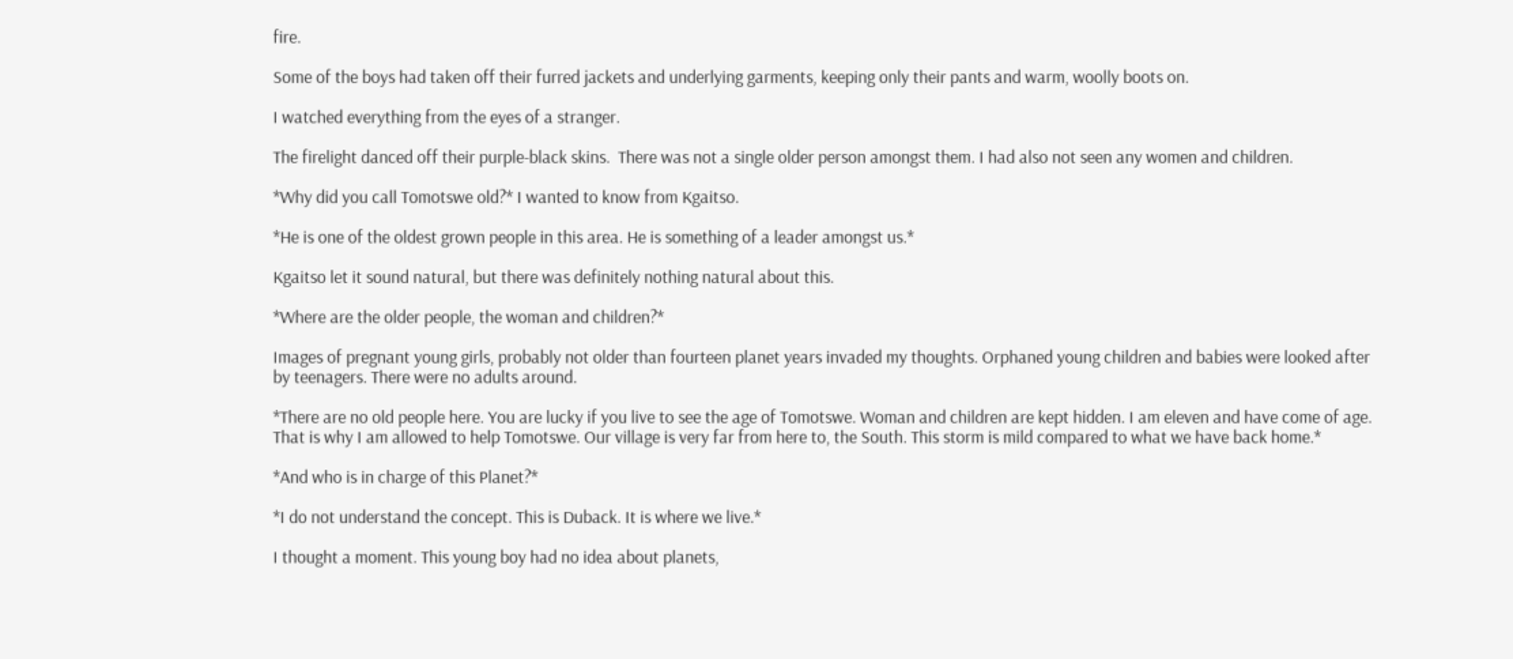fire.

Some of the boys had taken off their furred jackets and underlying garments, keeping only their pants and warm, woolly boots on.

I watched everything from the eyes of a stranger.

The firelight danced off their purple-black skins.  There was not a single older person amongst them. I had also not seen any women and children.

*Why did you call Tomotswe old?* I wanted to know from Kgaitso.

*He is one of the oldest grown people in this area. He is something of a leader amongst us.*

Kgaitso let it sound natural, but there was definitely nothing natural about this.

*Where are the older people, the woman and children?*

Images of pregnant young girls, probably not older than fourteen planet years invaded my thoughts. Orphaned young children and babies were looked after by teenagers. There were no adults around.

*There are no old people here. You are lucky if you live to see the age of Tomotswe. Woman and children are kept hidden. I am eleven and have come of age. That is why I am allowed to help Tomotswe. Our village is very far from here to, the South. This storm is mild compared to what we have back home.*

*And who is in charge of this Planet?*

*I do not understand the concept. This is Duback. It is where we live.*

I thought a moment. This young boy had no idea about planets,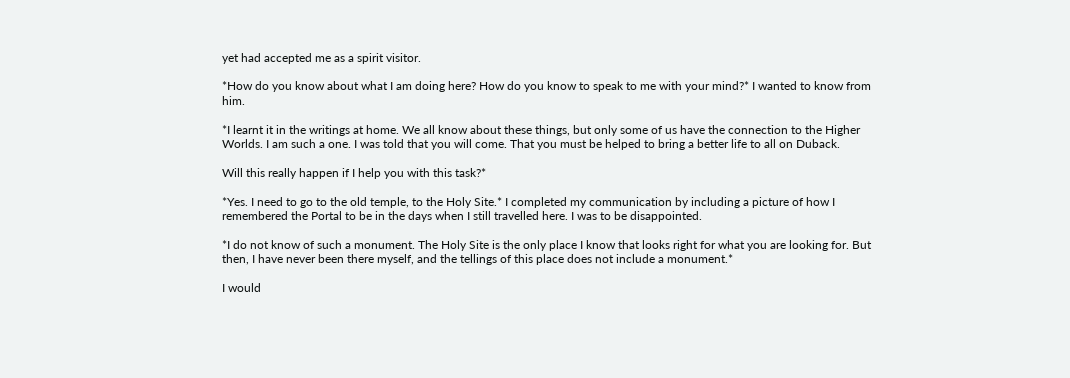yet had accepted me as a spirit visitor.

*How do you know about what I am doing here? How do you know to speak to me with your mind?* I wanted to know from him.

*I learnt it in the writings at home. We all know about these things, but only some of us have the connection to the Higher Worlds. I am such a one. I was told that you will come. That you must be helped to bring a better life to all on Duback.

Will this really happen if I help you with this task?*

*Yes. I need to go to the old temple, to the Holy Site.* I completed my communication by including a picture of how I remembered the Portal to be in the days when I still travelled here. I was to be disappointed.

*I do not know of such a monument. The Holy Site is the only place I know that looks right for what you are looking for. But then, I have never been there myself, and the tellings of this place does not include a monument.*

I would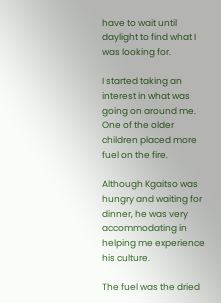have to wait until daylight to find what I was looking for.

I started taking an interest in what was going on around me. One of the older children placed more fuel on the fire.

Although Kgaitso was hungry and waiting for dinner, he was very accommodating in helping me experience his culture.

The fuel was the dried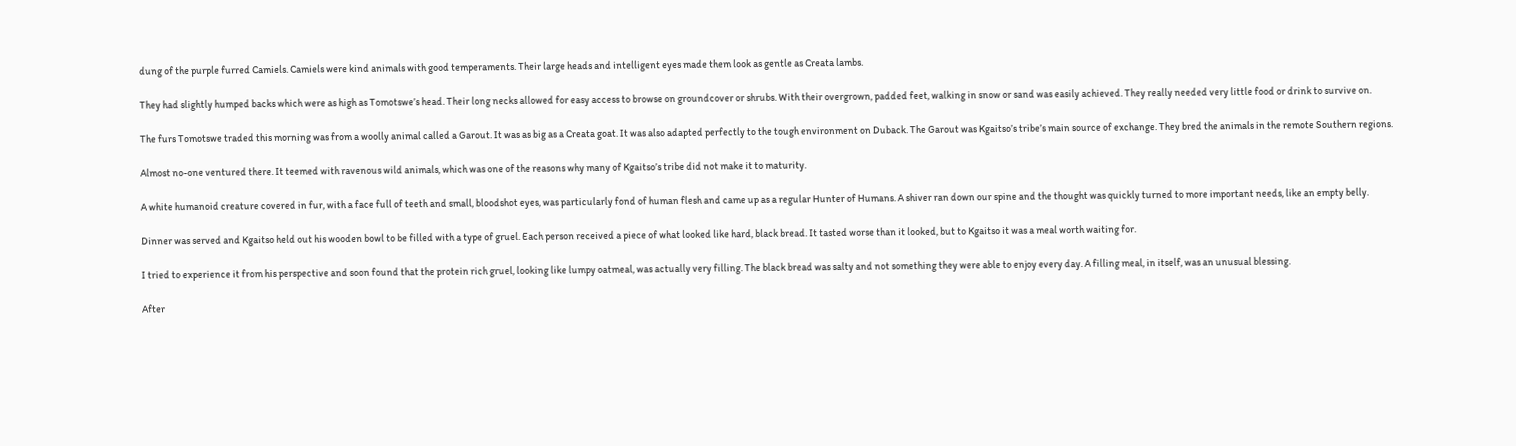dung of the purple furred Camiels. Camiels were kind animals with good temperaments. Their large heads and intelligent eyes made them look as gentle as Creata lambs.

They had slightly humped backs which were as high as Tomotswe’s head. Their long necks allowed for easy access to browse on groundcover or shrubs. With their overgrown, padded feet, walking in snow or sand was easily achieved. They really needed very little food or drink to survive on.

The furs Tomotswe traded this morning was from a woolly animal called a Garout. It was as big as a Creata goat. It was also adapted perfectly to the tough environment on Duback. The Garout was Kgaitso’s tribe’s main source of exchange. They bred the animals in the remote Southern regions.

Almost no-one ventured there. It teemed with ravenous wild animals, which was one of the reasons why many of Kgaitso’s tribe did not make it to maturity.

A white humanoid creature covered in fur, with a face full of teeth and small, bloodshot eyes, was particularly fond of human flesh and came up as a regular Hunter of Humans. A shiver ran down our spine and the thought was quickly turned to more important needs, like an empty belly.

Dinner was served and Kgaitso held out his wooden bowl to be filled with a type of gruel. Each person received a piece of what looked like hard, black bread. It tasted worse than it looked, but to Kgaitso it was a meal worth waiting for.

I tried to experience it from his perspective and soon found that the protein rich gruel, looking like lumpy oatmeal, was actually very filling. The black bread was salty and not something they were able to enjoy every day. A filling meal, in itself, was an unusual blessing.

After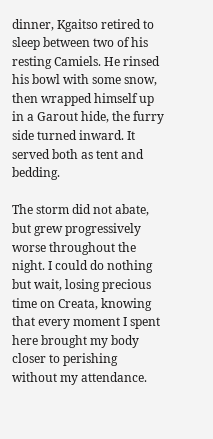dinner, Kgaitso retired to sleep between two of his resting Camiels. He rinsed his bowl with some snow, then wrapped himself up in a Garout hide, the furry side turned inward. It served both as tent and bedding.

The storm did not abate, but grew progressively worse throughout the night. I could do nothing but wait, losing precious time on Creata, knowing that every moment I spent here brought my body closer to perishing without my attendance.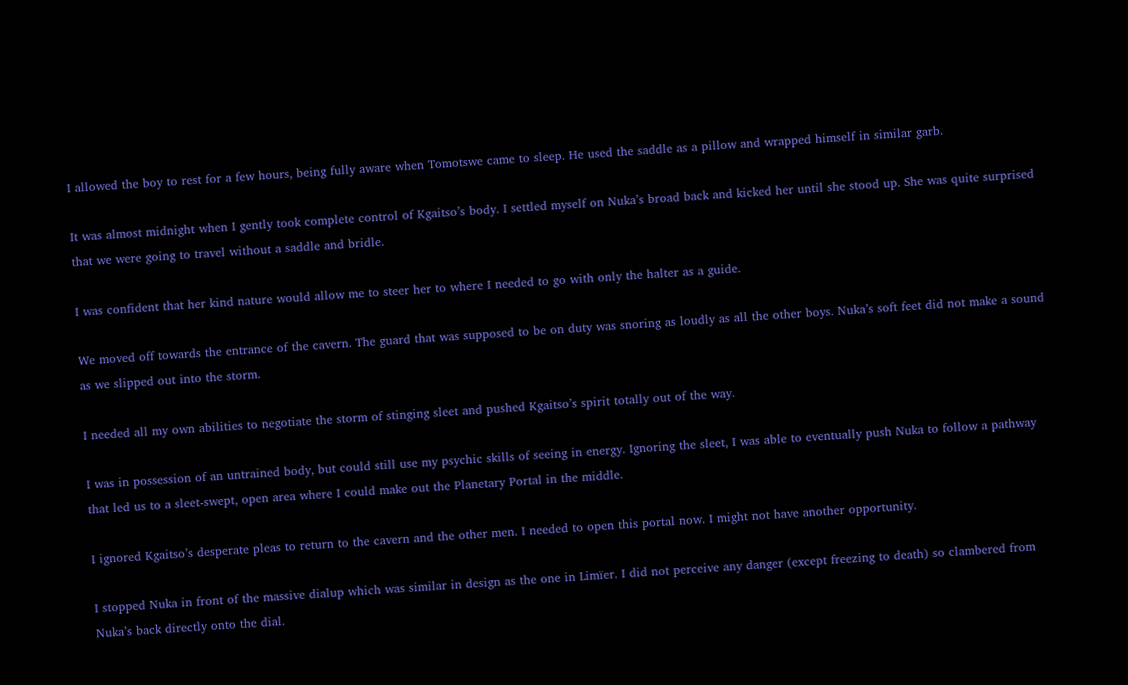I allowed the boy to rest for a few hours, being fully aware when Tomotswe came to sleep. He used the saddle as a pillow and wrapped himself in similar garb.

It was almost midnight when I gently took complete control of Kgaitso’s body. I settled myself on Nuka’s broad back and kicked her until she stood up. She was quite surprised that we were going to travel without a saddle and bridle.

I was confident that her kind nature would allow me to steer her to where I needed to go with only the halter as a guide.

We moved off towards the entrance of the cavern. The guard that was supposed to be on duty was snoring as loudly as all the other boys. Nuka’s soft feet did not make a sound as we slipped out into the storm.

I needed all my own abilities to negotiate the storm of stinging sleet and pushed Kgaitso’s spirit totally out of the way.

I was in possession of an untrained body, but could still use my psychic skills of seeing in energy. Ignoring the sleet, I was able to eventually push Nuka to follow a pathway that led us to a sleet-swept, open area where I could make out the Planetary Portal in the middle.

I ignored Kgaitso’s desperate pleas to return to the cavern and the other men. I needed to open this portal now. I might not have another opportunity.

I stopped Nuka in front of the massive dialup which was similar in design as the one in Limïer. I did not perceive any danger (except freezing to death) so clambered from Nuka’s back directly onto the dial.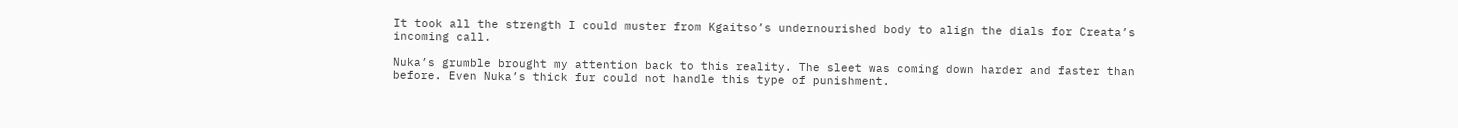It took all the strength I could muster from Kgaitso’s undernourished body to align the dials for Creata’s incoming call.

Nuka’s grumble brought my attention back to this reality. The sleet was coming down harder and faster than before. Even Nuka’s thick fur could not handle this type of punishment.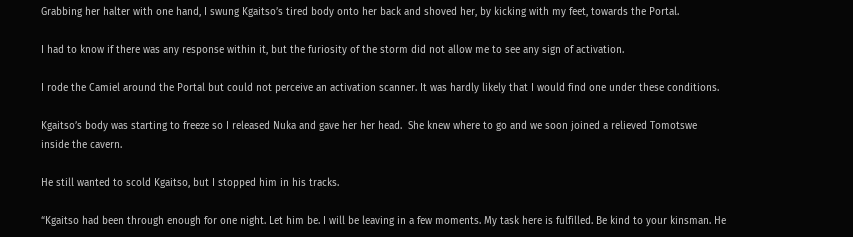Grabbing her halter with one hand, I swung Kgaitso’s tired body onto her back and shoved her, by kicking with my feet, towards the Portal.

I had to know if there was any response within it, but the furiosity of the storm did not allow me to see any sign of activation.

I rode the Camiel around the Portal but could not perceive an activation scanner. It was hardly likely that I would find one under these conditions.

Kgaitso’s body was starting to freeze so I released Nuka and gave her her head.  She knew where to go and we soon joined a relieved Tomotswe inside the cavern.

He still wanted to scold Kgaitso, but I stopped him in his tracks.

“Kgaitso had been through enough for one night. Let him be. I will be leaving in a few moments. My task here is fulfilled. Be kind to your kinsman. He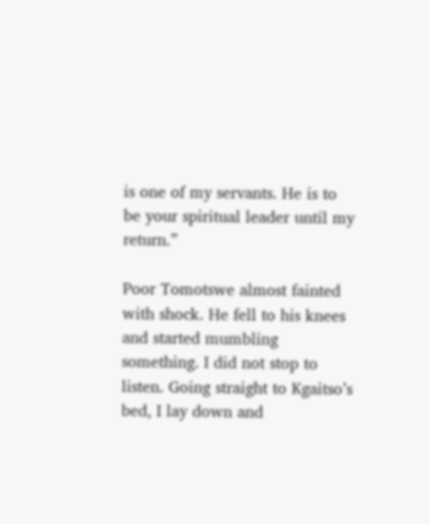is one of my servants. He is to be your spiritual leader until my return.”

Poor Tomotswe almost fainted with shock. He fell to his knees and started mumbling something. I did not stop to listen. Going straight to Kgaitso’s bed, I lay down and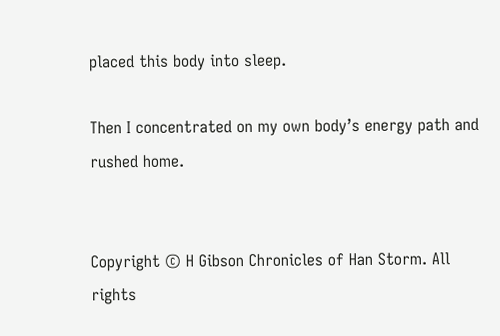placed this body into sleep.

Then I concentrated on my own body’s energy path and rushed home.


Copyright © H Gibson Chronicles of Han Storm. All rights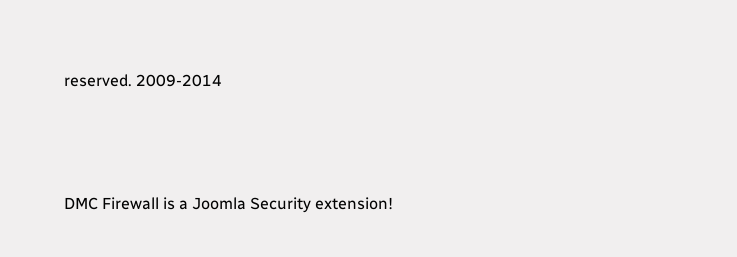reserved. 2009-2014



DMC Firewall is a Joomla Security extension!